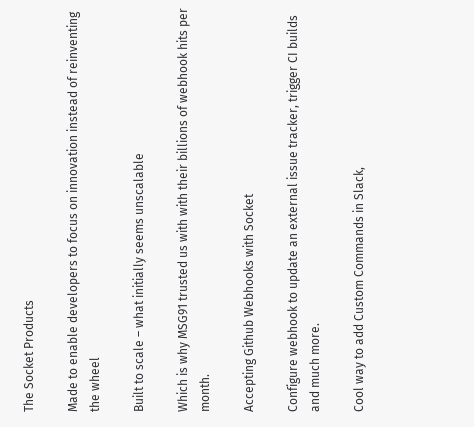The Socket Products

Made to enable developers to focus on innovation instead of reinventing the wheel

Built to scale – what initially seems unscalable

Which is why MSG91 trusted us with with their billions of webhook hits per month.

Accepting Github Webhooks with Socket

Configure webhook to update an external issue tracker, trigger CI builds and much more.

Cool way to add Custom Commands in Slack,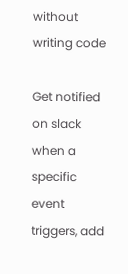without writing code

Get notified on slack when a specific event triggers, add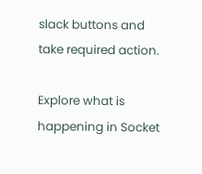slack buttons and take required action.

Explore what is happening in Socket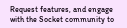Request features, and engage with the Socket community to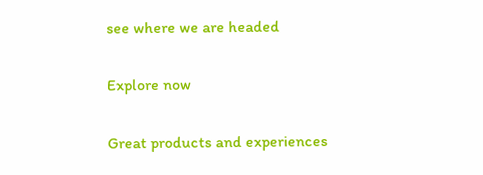see where we are headed

Explore now

Great products and experiences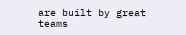are built by great teams